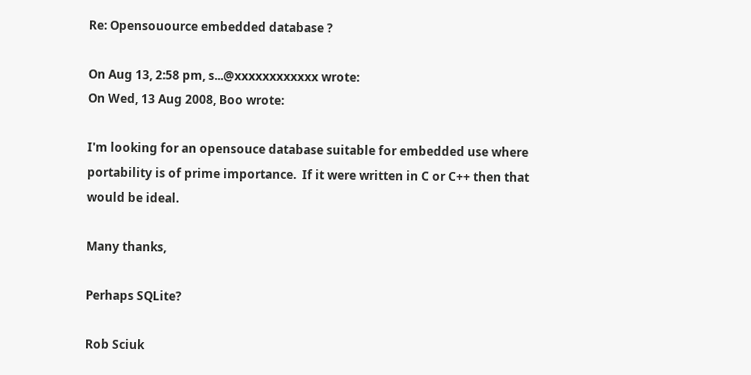Re: Opensouource embedded database ?

On Aug 13, 2:58 pm, s...@xxxxxxxxxxxx wrote:
On Wed, 13 Aug 2008, Boo wrote:

I'm looking for an opensouce database suitable for embedded use where
portability is of prime importance.  If it were written in C or C++ then that
would be ideal.

Many thanks,

Perhaps SQLite?

Rob Sciuk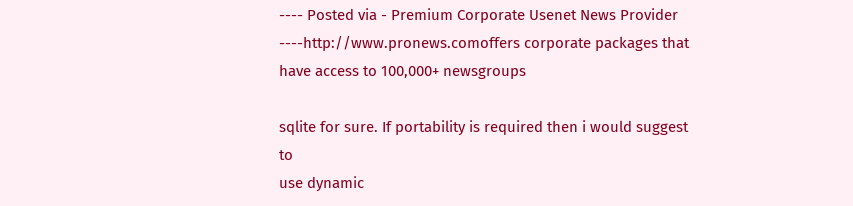---- Posted via - Premium Corporate Usenet News Provider ----http://www.pronews.comoffers corporate packages that have access to 100,000+ newsgroups

sqlite for sure. If portability is required then i would suggest to
use dynamic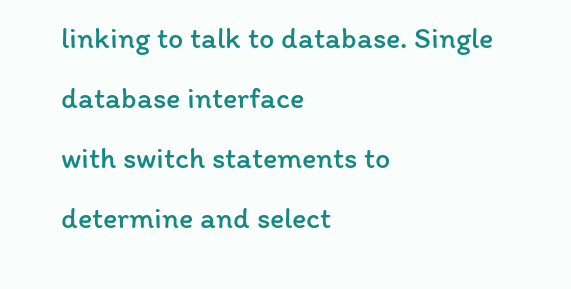linking to talk to database. Single database interface
with switch statements to determine and select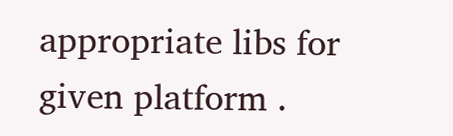appropriate libs for
given platform .